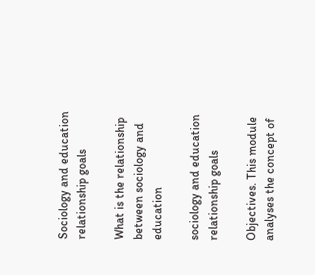Sociology and education relationship goals

What is the relationship between sociology and education

sociology and education relationship goals

Objectives. This module analyses the concept of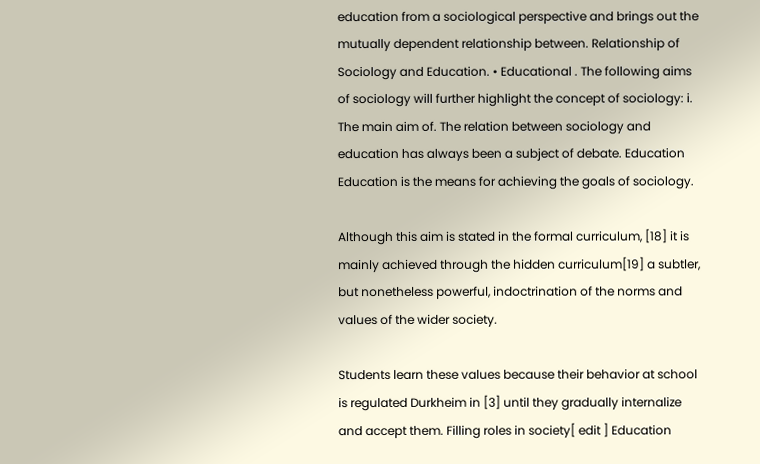education from a sociological perspective and brings out the mutually dependent relationship between. Relationship of Sociology and Education. • Educational . The following aims of sociology will further highlight the concept of sociology: i. The main aim of. The relation between sociology and education has always been a subject of debate. Education Education is the means for achieving the goals of sociology.

Although this aim is stated in the formal curriculum, [18] it is mainly achieved through the hidden curriculum[19] a subtler, but nonetheless powerful, indoctrination of the norms and values of the wider society.

Students learn these values because their behavior at school is regulated Durkheim in [3] until they gradually internalize and accept them. Filling roles in society[ edit ] Education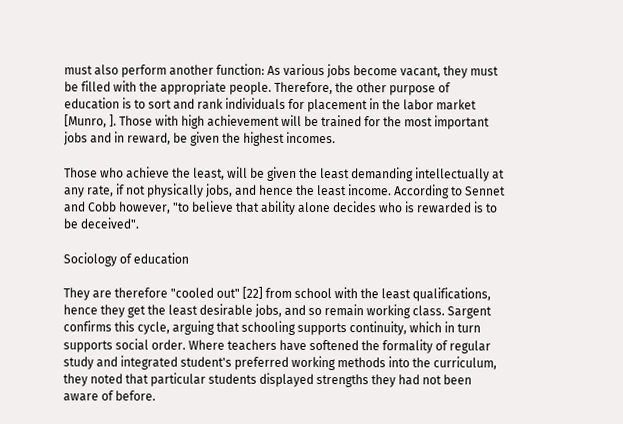must also perform another function: As various jobs become vacant, they must be filled with the appropriate people. Therefore, the other purpose of education is to sort and rank individuals for placement in the labor market [Munro, ]. Those with high achievement will be trained for the most important jobs and in reward, be given the highest incomes.

Those who achieve the least, will be given the least demanding intellectually at any rate, if not physically jobs, and hence the least income. According to Sennet and Cobb however, "to believe that ability alone decides who is rewarded is to be deceived".

Sociology of education

They are therefore "cooled out" [22] from school with the least qualifications, hence they get the least desirable jobs, and so remain working class. Sargent confirms this cycle, arguing that schooling supports continuity, which in turn supports social order. Where teachers have softened the formality of regular study and integrated student's preferred working methods into the curriculum, they noted that particular students displayed strengths they had not been aware of before.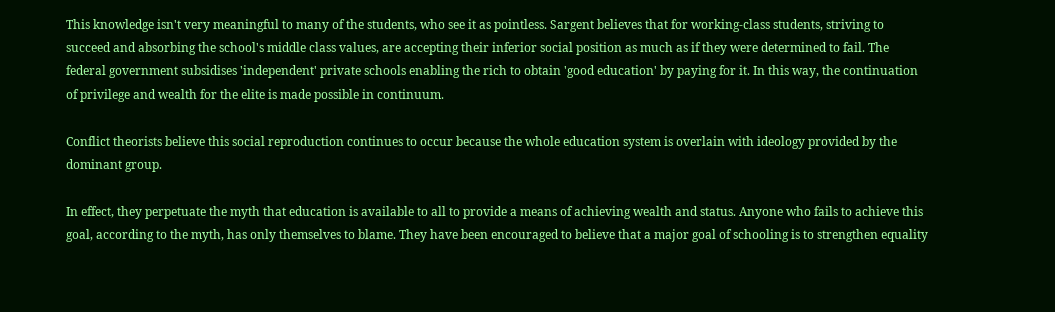This knowledge isn't very meaningful to many of the students, who see it as pointless. Sargent believes that for working-class students, striving to succeed and absorbing the school's middle class values, are accepting their inferior social position as much as if they were determined to fail. The federal government subsidises 'independent' private schools enabling the rich to obtain 'good education' by paying for it. In this way, the continuation of privilege and wealth for the elite is made possible in continuum.

Conflict theorists believe this social reproduction continues to occur because the whole education system is overlain with ideology provided by the dominant group.

In effect, they perpetuate the myth that education is available to all to provide a means of achieving wealth and status. Anyone who fails to achieve this goal, according to the myth, has only themselves to blame. They have been encouraged to believe that a major goal of schooling is to strengthen equality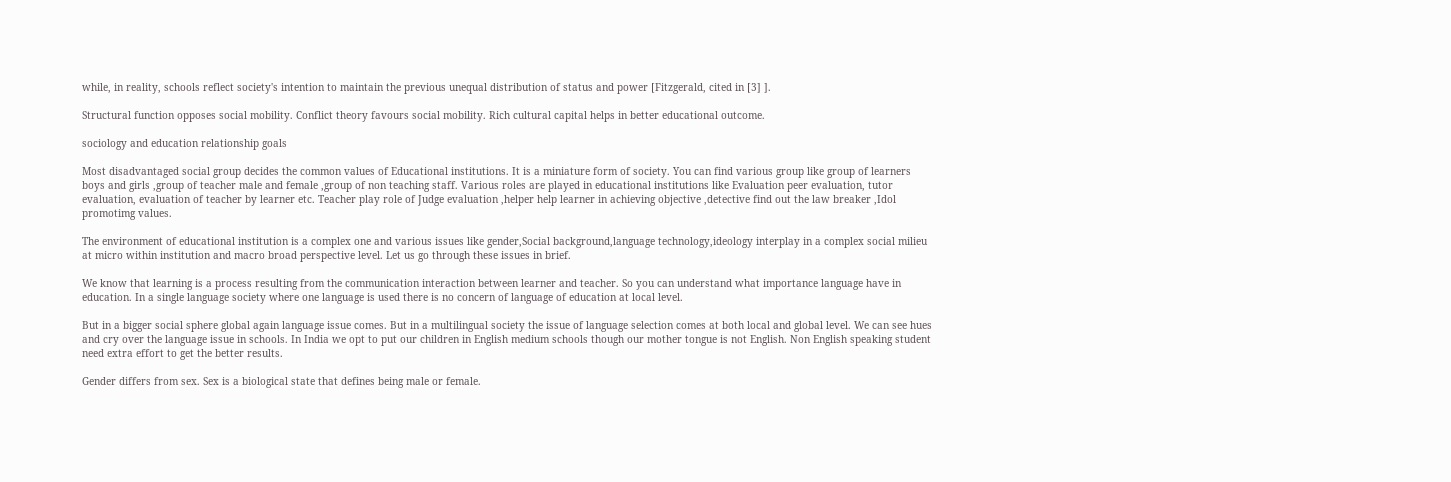while, in reality, schools reflect society's intention to maintain the previous unequal distribution of status and power [Fitzgerald, cited in [3] ].

Structural function opposes social mobility. Conflict theory favours social mobility. Rich cultural capital helps in better educational outcome.

sociology and education relationship goals

Most disadvantaged social group decides the common values of Educational institutions. It is a miniature form of society. You can find various group like group of learners boys and girls ,group of teacher male and female ,group of non teaching staff. Various roles are played in educational institutions like Evaluation peer evaluation, tutor evaluation, evaluation of teacher by learner etc. Teacher play role of Judge evaluation ,helper help learner in achieving objective ,detective find out the law breaker ,Idol promotimg values.

The environment of educational institution is a complex one and various issues like gender,Social background,language technology,ideology interplay in a complex social milieu at micro within institution and macro broad perspective level. Let us go through these issues in brief.

We know that learning is a process resulting from the communication interaction between learner and teacher. So you can understand what importance language have in education. In a single language society where one language is used there is no concern of language of education at local level.

But in a bigger social sphere global again language issue comes. But in a multilingual society the issue of language selection comes at both local and global level. We can see hues and cry over the language issue in schools. In India we opt to put our children in English medium schools though our mother tongue is not English. Non English speaking student need extra effort to get the better results.

Gender differs from sex. Sex is a biological state that defines being male or female.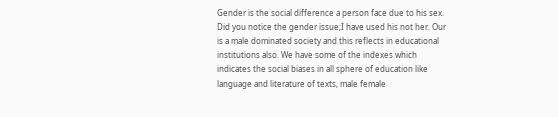Gender is the social difference a person face due to his sex. Did you notice the gender issue;I have used his not her. Our is a male dominated society and this reflects in educational institutions also. We have some of the indexes which indicates the social biases in all sphere of education like language and literature of texts, male female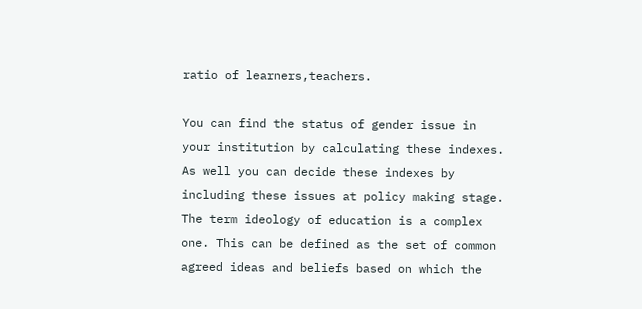ratio of learners,teachers.

You can find the status of gender issue in your institution by calculating these indexes. As well you can decide these indexes by including these issues at policy making stage. The term ideology of education is a complex one. This can be defined as the set of common agreed ideas and beliefs based on which the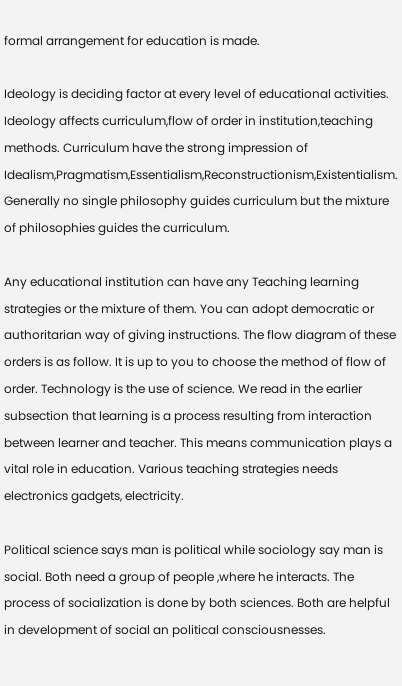formal arrangement for education is made.

Ideology is deciding factor at every level of educational activities. Ideology affects curriculum,flow of order in institution,teaching methods. Curriculum have the strong impression of Idealism,Pragmatism,Essentialism,Reconstructionism,Existentialism. Generally no single philosophy guides curriculum but the mixture of philosophies guides the curriculum.

Any educational institution can have any Teaching learning strategies or the mixture of them. You can adopt democratic or authoritarian way of giving instructions. The flow diagram of these orders is as follow. It is up to you to choose the method of flow of order. Technology is the use of science. We read in the earlier subsection that learning is a process resulting from interaction between learner and teacher. This means communication plays a vital role in education. Various teaching strategies needs electronics gadgets, electricity.

Political science says man is political while sociology say man is social. Both need a group of people ,where he interacts. The process of socialization is done by both sciences. Both are helpful in development of social an political consciousnesses.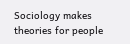Sociology makes theories for people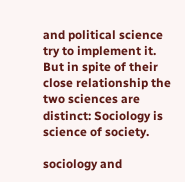and political science try to implement it. But in spite of their close relationship the two sciences are distinct: Sociology is science of society.

sociology and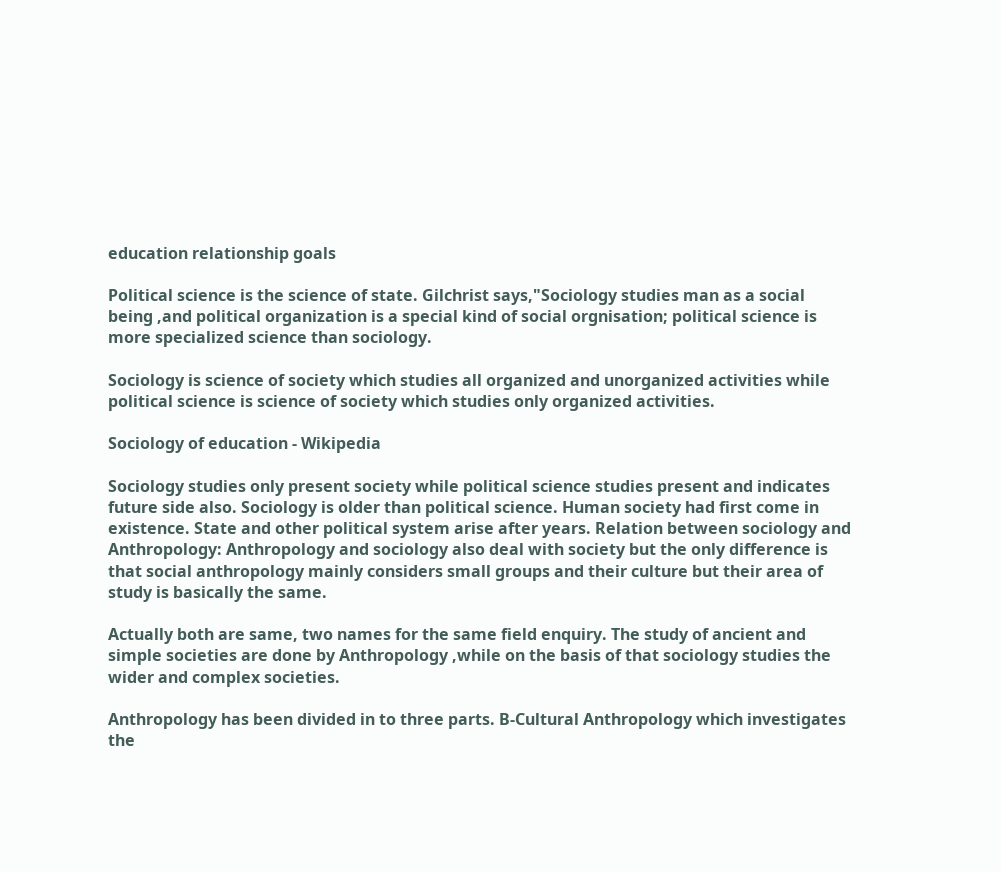education relationship goals

Political science is the science of state. Gilchrist says,"Sociology studies man as a social being ,and political organization is a special kind of social orgnisation; political science is more specialized science than sociology.

Sociology is science of society which studies all organized and unorganized activities while political science is science of society which studies only organized activities.

Sociology of education - Wikipedia

Sociology studies only present society while political science studies present and indicates future side also. Sociology is older than political science. Human society had first come in existence. State and other political system arise after years. Relation between sociology and Anthropology: Anthropology and sociology also deal with society but the only difference is that social anthropology mainly considers small groups and their culture but their area of study is basically the same.

Actually both are same, two names for the same field enquiry. The study of ancient and simple societies are done by Anthropology ,while on the basis of that sociology studies the wider and complex societies.

Anthropology has been divided in to three parts. B-Cultural Anthropology which investigates the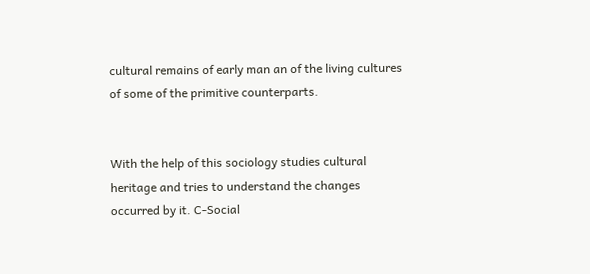cultural remains of early man an of the living cultures of some of the primitive counterparts.


With the help of this sociology studies cultural heritage and tries to understand the changes occurred by it. C-Social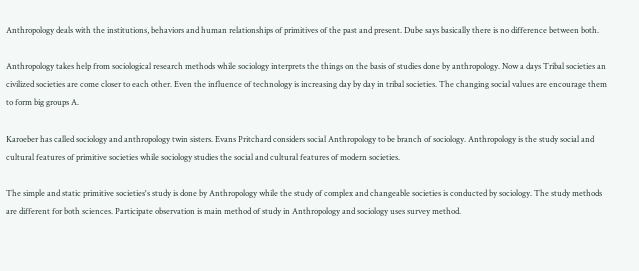Anthropology deals with the institutions, behaviors and human relationships of primitives of the past and present. Dube says basically there is no difference between both.

Anthropology takes help from sociological research methods while sociology interprets the things on the basis of studies done by anthropology. Now a days Tribal societies an civilized societies are come closer to each other. Even the influence of technology is increasing day by day in tribal societies. The changing social values are encourage them to form big groups A.

Karoeber has called sociology and anthropology twin sisters. Evans Pritchard considers social Anthropology to be branch of sociology. Anthropology is the study social and cultural features of primitive societies while sociology studies the social and cultural features of modern societies.

The simple and static primitive societies's study is done by Anthropology while the study of complex and changeable societies is conducted by sociology. The study methods are different for both sciences. Participate observation is main method of study in Anthropology and sociology uses survey method.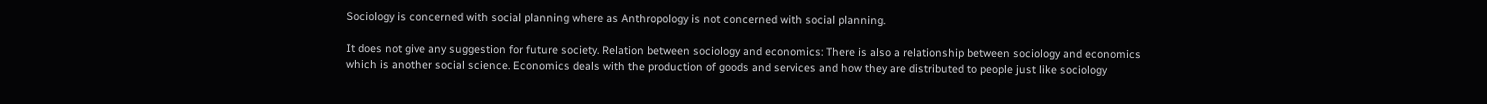Sociology is concerned with social planning where as Anthropology is not concerned with social planning.

It does not give any suggestion for future society. Relation between sociology and economics: There is also a relationship between sociology and economics which is another social science. Economics deals with the production of goods and services and how they are distributed to people just like sociology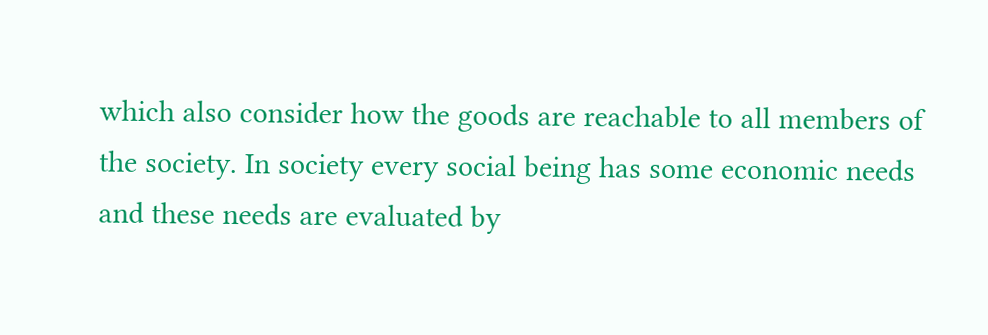which also consider how the goods are reachable to all members of the society. In society every social being has some economic needs and these needs are evaluated by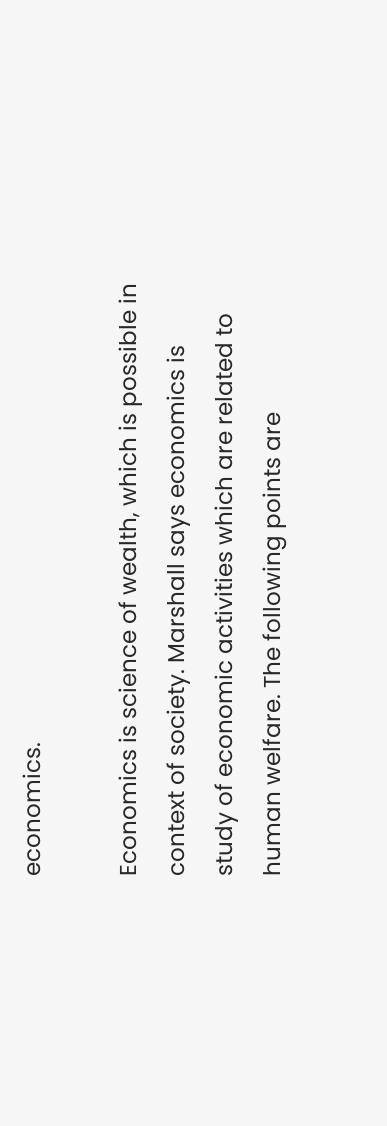economics.

Economics is science of wealth, which is possible in context of society. Marshall says economics is study of economic activities which are related to human welfare. The following points are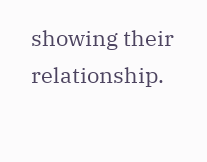showing their relationship.